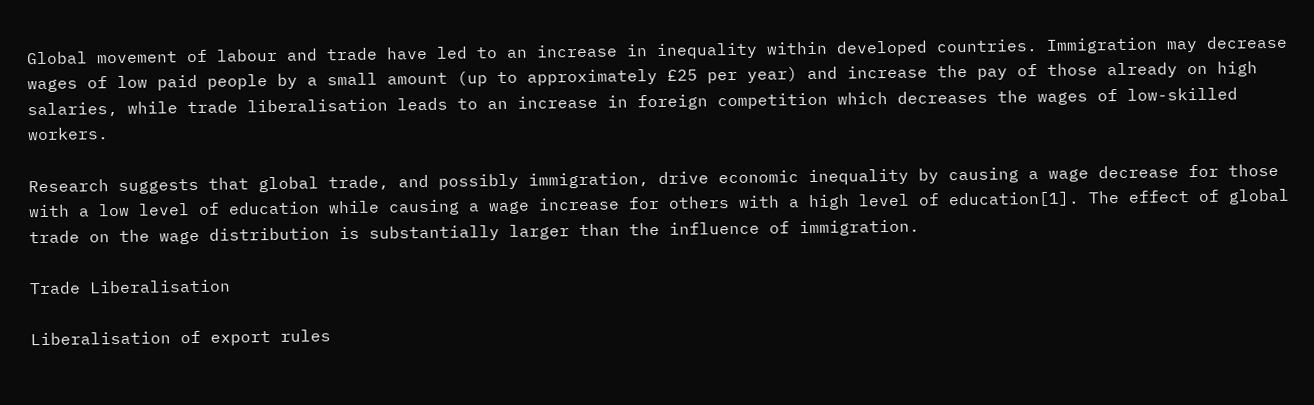Global movement of labour and trade have led to an increase in inequality within developed countries. Immigration may decrease wages of low paid people by a small amount (up to approximately £25 per year) and increase the pay of those already on high salaries, while trade liberalisation leads to an increase in foreign competition which decreases the wages of low-skilled workers.

Research suggests that global trade, and possibly immigration, drive economic inequality by causing a wage decrease for those with a low level of education while causing a wage increase for others with a high level of education[1]. The effect of global trade on the wage distribution is substantially larger than the influence of immigration.

Trade Liberalisation

Liberalisation of export rules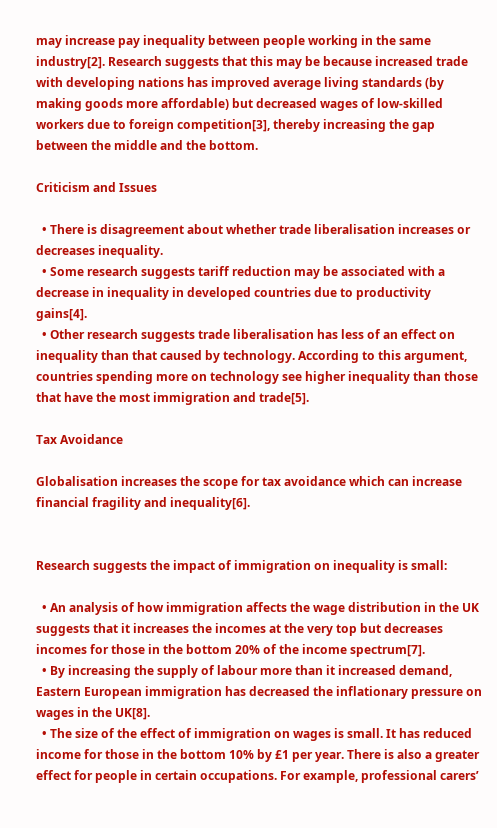may increase pay inequality between people working in the same industry[2]. Research suggests that this may be because increased trade with developing nations has improved average living standards (by making goods more affordable) but decreased wages of low-skilled workers due to foreign competition[3], thereby increasing the gap between the middle and the bottom.

Criticism and Issues

  • There is disagreement about whether trade liberalisation increases or decreases inequality.
  • Some research suggests tariff reduction may be associated with a decrease in inequality in developed countries due to productivity gains[4].
  • Other research suggests trade liberalisation has less of an effect on inequality than that caused by technology. According to this argument, countries spending more on technology see higher inequality than those that have the most immigration and trade[5].

Tax Avoidance

Globalisation increases the scope for tax avoidance which can increase financial fragility and inequality[6].


Research suggests the impact of immigration on inequality is small:

  • An analysis of how immigration affects the wage distribution in the UK suggests that it increases the incomes at the very top but decreases incomes for those in the bottom 20% of the income spectrum[7].
  • By increasing the supply of labour more than it increased demand, Eastern European immigration has decreased the inflationary pressure on wages in the UK[8].
  • The size of the effect of immigration on wages is small. It has reduced income for those in the bottom 10% by £1 per year. There is also a greater effect for people in certain occupations. For example, professional carers’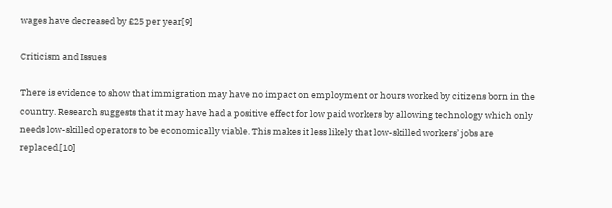wages have decreased by £25 per year[9]

Criticism and Issues

There is evidence to show that immigration may have no impact on employment or hours worked by citizens born in the country. Research suggests that it may have had a positive effect for low paid workers by allowing technology which only needs low-skilled operators to be economically viable. This makes it less likely that low-skilled workers’ jobs are replaced.[10]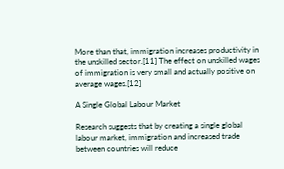More than that, immigration increases productivity in the unskilled sector.[11] The effect on unskilled wages of immigration is very small and actually positive on average wages.[12]

A Single Global Labour Market

Research suggests that by creating a single global labour market, immigration and increased trade between countries will reduce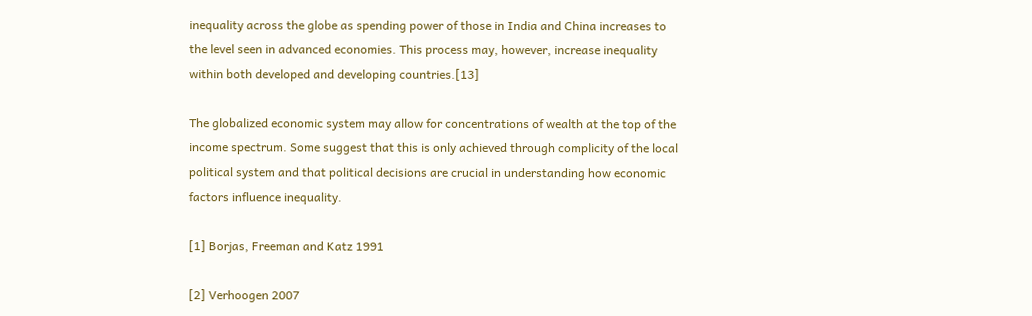inequality across the globe as spending power of those in India and China increases to the level seen in advanced economies. This process may, however, increase inequality within both developed and developing countries.[13]

The globalized economic system may allow for concentrations of wealth at the top of the income spectrum. Some suggest that this is only achieved through complicity of the local political system and that political decisions are crucial in understanding how economic factors influence inequality.

[1] Borjas, Freeman and Katz 1991

[2] Verhoogen 2007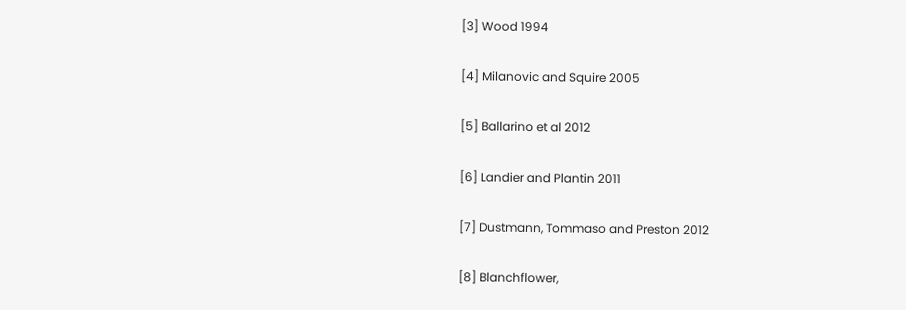[3] Wood 1994

[4] Milanovic and Squire 2005

[5] Ballarino et al 2012

[6] Landier and Plantin 2011

[7] Dustmann, Tommaso and Preston 2012

[8] Blanchflower,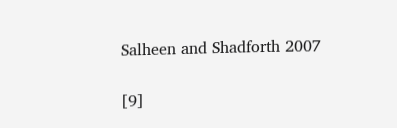Salheen and Shadforth 2007

[9]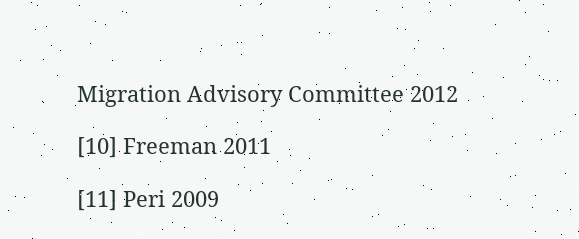Migration Advisory Committee 2012

[10] Freeman 2011

[11] Peri 2009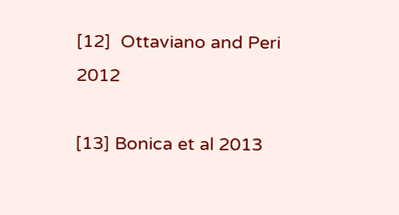[12]  Ottaviano and Peri 2012

[13] Bonica et al 2013